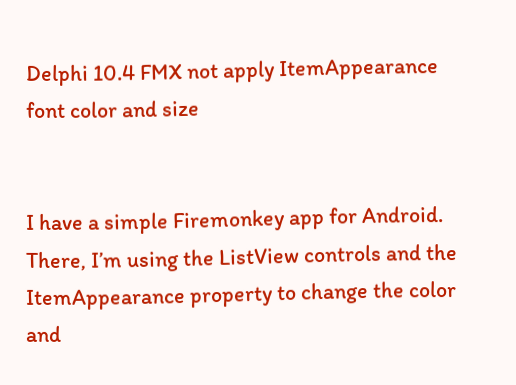Delphi 10.4 FMX not apply ItemAppearance font color and size


I have a simple Firemonkey app for Android. There, I’m using the ListView controls and the ItemAppearance property to change the color and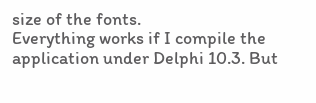size of the fonts.
Everything works if I compile the application under Delphi 10.3. But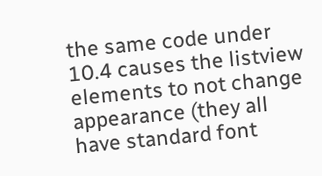the same code under 10.4 causes the listview elements to not change appearance (they all have standard font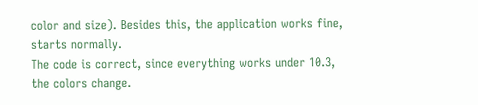color and size). Besides this, the application works fine, starts normally.
The code is correct, since everything works under 10.3, the colors change.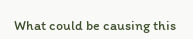What could be causing this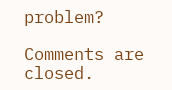problem?

Comments are closed.